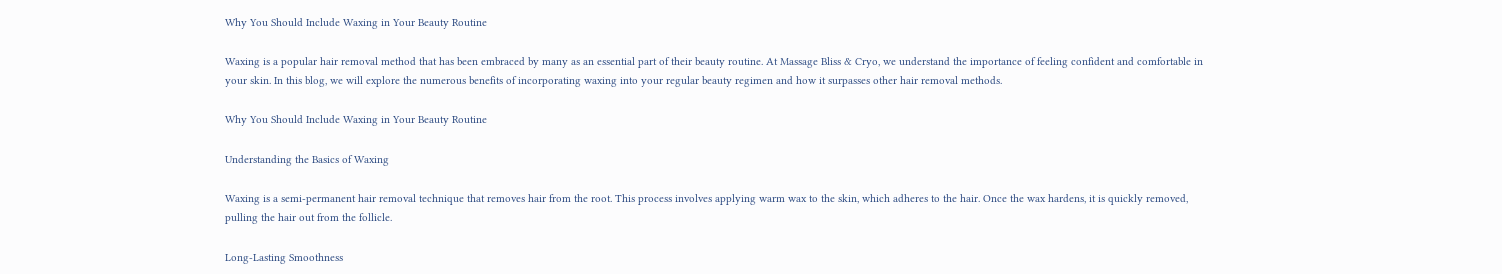Why You Should Include Waxing in Your Beauty Routine

Waxing is a popular hair removal method that has been embraced by many as an essential part of their beauty routine. At Massage Bliss & Cryo, we understand the importance of feeling confident and comfortable in your skin. In this blog, we will explore the numerous benefits of incorporating waxing into your regular beauty regimen and how it surpasses other hair removal methods.

Why You Should Include Waxing in Your Beauty Routine

Understanding the Basics of Waxing

Waxing is a semi-permanent hair removal technique that removes hair from the root. This process involves applying warm wax to the skin, which adheres to the hair. Once the wax hardens, it is quickly removed, pulling the hair out from the follicle.

Long-Lasting Smoothness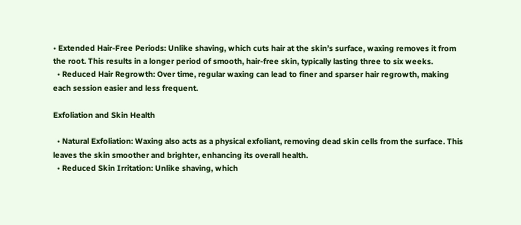• Extended Hair-Free Periods: Unlike shaving, which cuts hair at the skin’s surface, waxing removes it from the root. This results in a longer period of smooth, hair-free skin, typically lasting three to six weeks.
  • Reduced Hair Regrowth: Over time, regular waxing can lead to finer and sparser hair regrowth, making each session easier and less frequent.

Exfoliation and Skin Health

  • Natural Exfoliation: Waxing also acts as a physical exfoliant, removing dead skin cells from the surface. This leaves the skin smoother and brighter, enhancing its overall health.
  • Reduced Skin Irritation: Unlike shaving, which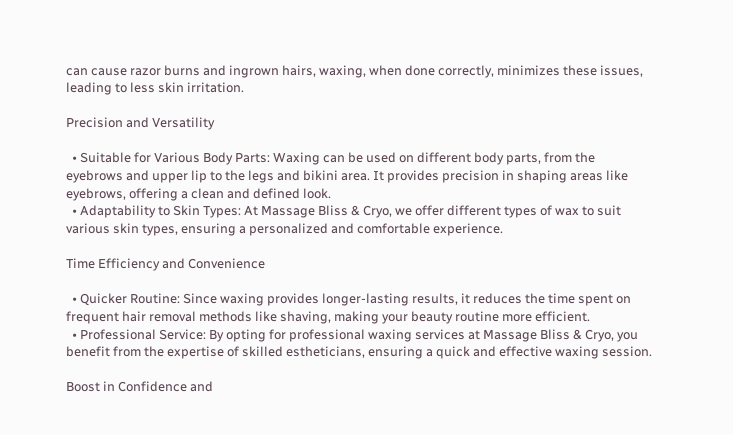can cause razor burns and ingrown hairs, waxing, when done correctly, minimizes these issues, leading to less skin irritation.

Precision and Versatility

  • Suitable for Various Body Parts: Waxing can be used on different body parts, from the eyebrows and upper lip to the legs and bikini area. It provides precision in shaping areas like eyebrows, offering a clean and defined look.
  • Adaptability to Skin Types: At Massage Bliss & Cryo, we offer different types of wax to suit various skin types, ensuring a personalized and comfortable experience.

Time Efficiency and Convenience

  • Quicker Routine: Since waxing provides longer-lasting results, it reduces the time spent on frequent hair removal methods like shaving, making your beauty routine more efficient.
  • Professional Service: By opting for professional waxing services at Massage Bliss & Cryo, you benefit from the expertise of skilled estheticians, ensuring a quick and effective waxing session.

Boost in Confidence and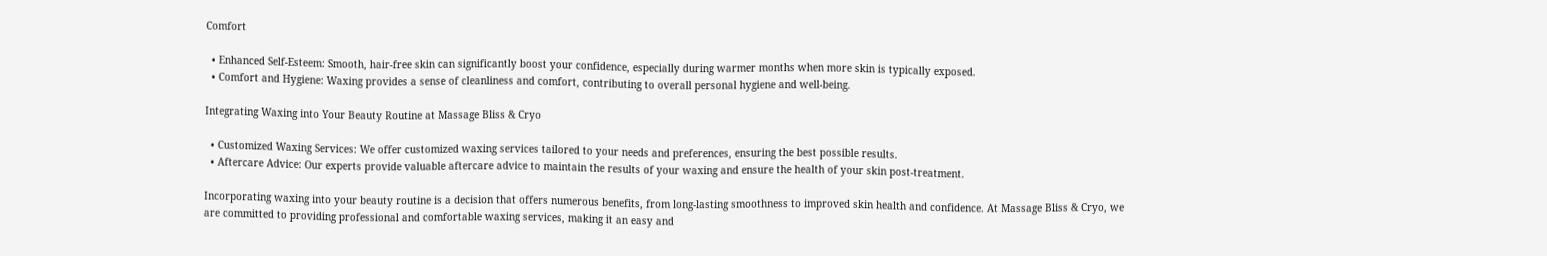Comfort

  • Enhanced Self-Esteem: Smooth, hair-free skin can significantly boost your confidence, especially during warmer months when more skin is typically exposed.
  • Comfort and Hygiene: Waxing provides a sense of cleanliness and comfort, contributing to overall personal hygiene and well-being.

Integrating Waxing into Your Beauty Routine at Massage Bliss & Cryo

  • Customized Waxing Services: We offer customized waxing services tailored to your needs and preferences, ensuring the best possible results.
  • Aftercare Advice: Our experts provide valuable aftercare advice to maintain the results of your waxing and ensure the health of your skin post-treatment.

Incorporating waxing into your beauty routine is a decision that offers numerous benefits, from long-lasting smoothness to improved skin health and confidence. At Massage Bliss & Cryo, we are committed to providing professional and comfortable waxing services, making it an easy and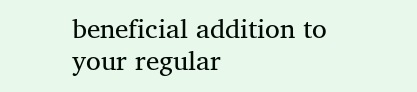beneficial addition to your regular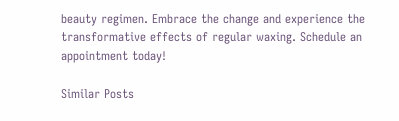beauty regimen. Embrace the change and experience the transformative effects of regular waxing. Schedule an appointment today!

Similar Posts